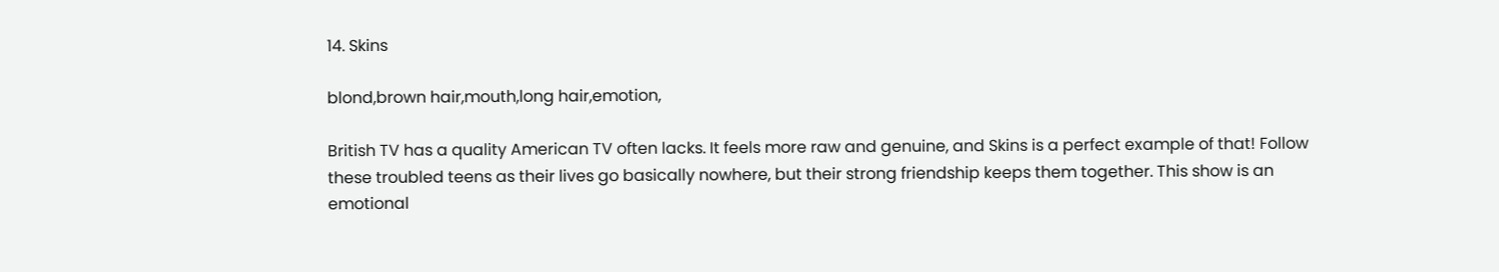14. Skins

blond,brown hair,mouth,long hair,emotion,

British TV has a quality American TV often lacks. It feels more raw and genuine, and Skins is a perfect example of that! Follow these troubled teens as their lives go basically nowhere, but their strong friendship keeps them together. This show is an emotional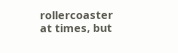rollercoaster at times, but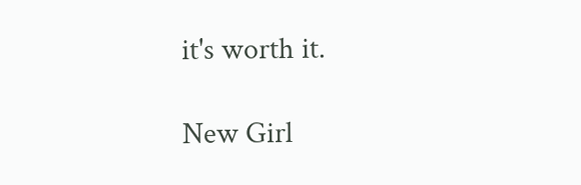it's worth it.

New Girl